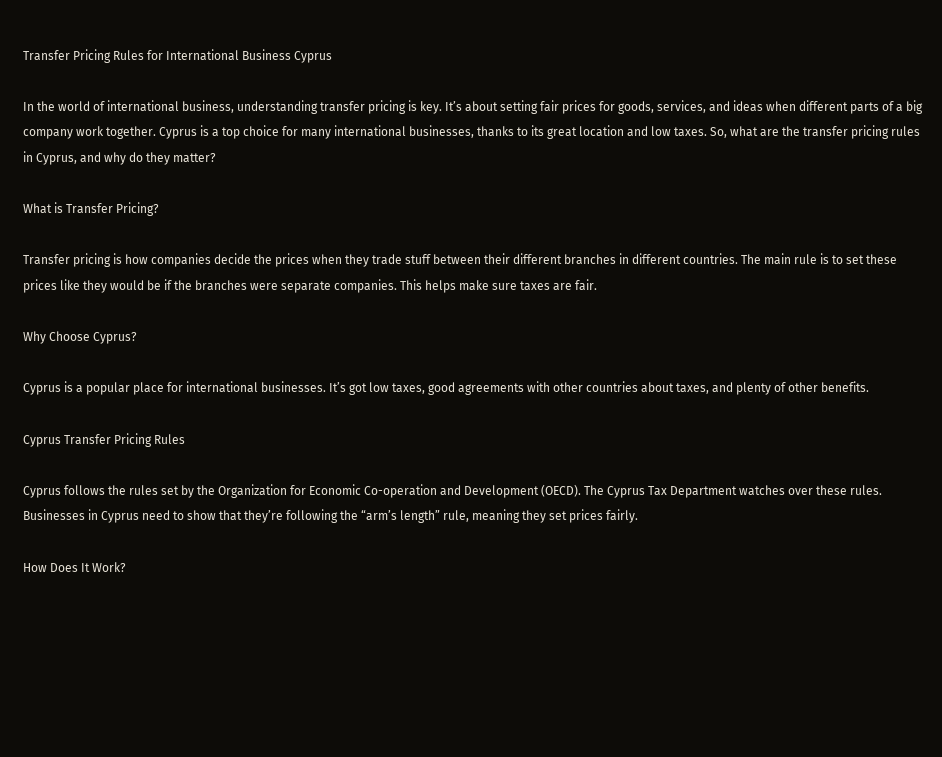Transfer Pricing Rules for International Business Cyprus

In the world of international business, understanding transfer pricing is key. It’s about setting fair prices for goods, services, and ideas when different parts of a big company work together. Cyprus is a top choice for many international businesses, thanks to its great location and low taxes. So, what are the transfer pricing rules in Cyprus, and why do they matter?

What is Transfer Pricing?

Transfer pricing is how companies decide the prices when they trade stuff between their different branches in different countries. The main rule is to set these prices like they would be if the branches were separate companies. This helps make sure taxes are fair.

Why Choose Cyprus?

Cyprus is a popular place for international businesses. It’s got low taxes, good agreements with other countries about taxes, and plenty of other benefits.

Cyprus Transfer Pricing Rules

Cyprus follows the rules set by the Organization for Economic Co-operation and Development (OECD). The Cyprus Tax Department watches over these rules. Businesses in Cyprus need to show that they’re following the “arm’s length” rule, meaning they set prices fairly.

How Does It Work?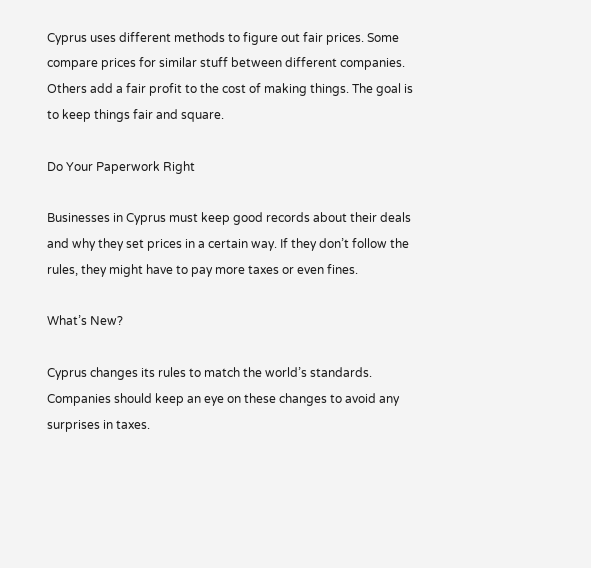Cyprus uses different methods to figure out fair prices. Some compare prices for similar stuff between different companies. Others add a fair profit to the cost of making things. The goal is to keep things fair and square.

Do Your Paperwork Right

Businesses in Cyprus must keep good records about their deals and why they set prices in a certain way. If they don’t follow the rules, they might have to pay more taxes or even fines.

What’s New?

Cyprus changes its rules to match the world’s standards. Companies should keep an eye on these changes to avoid any surprises in taxes.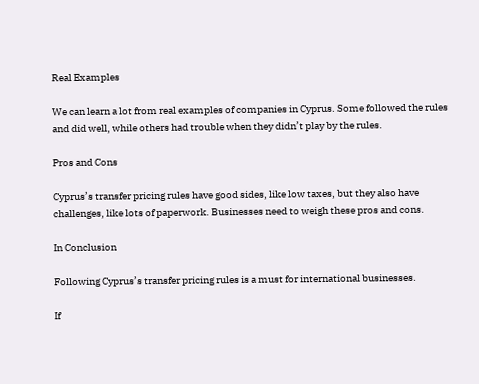Real Examples

We can learn a lot from real examples of companies in Cyprus. Some followed the rules and did well, while others had trouble when they didn’t play by the rules.

Pros and Cons

Cyprus’s transfer pricing rules have good sides, like low taxes, but they also have challenges, like lots of paperwork. Businesses need to weigh these pros and cons.

In Conclusion

Following Cyprus’s transfer pricing rules is a must for international businesses.

If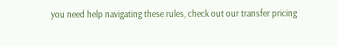you need help navigating these rules, check out our transfer pricing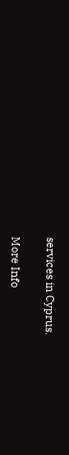services in Cyprus.

More Info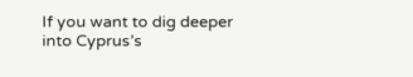If you want to dig deeper into Cyprus’s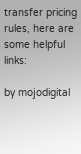transfer pricing rules, here are some helpful links:

by mojodigital